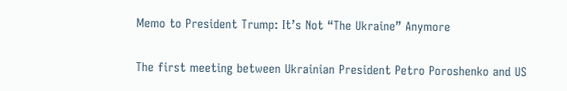Memo to President Trump: It’s Not “The Ukraine” Anymore

The first meeting between Ukrainian President Petro Poroshenko and US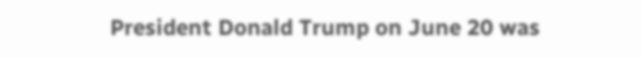President Donald Trump on June 20 was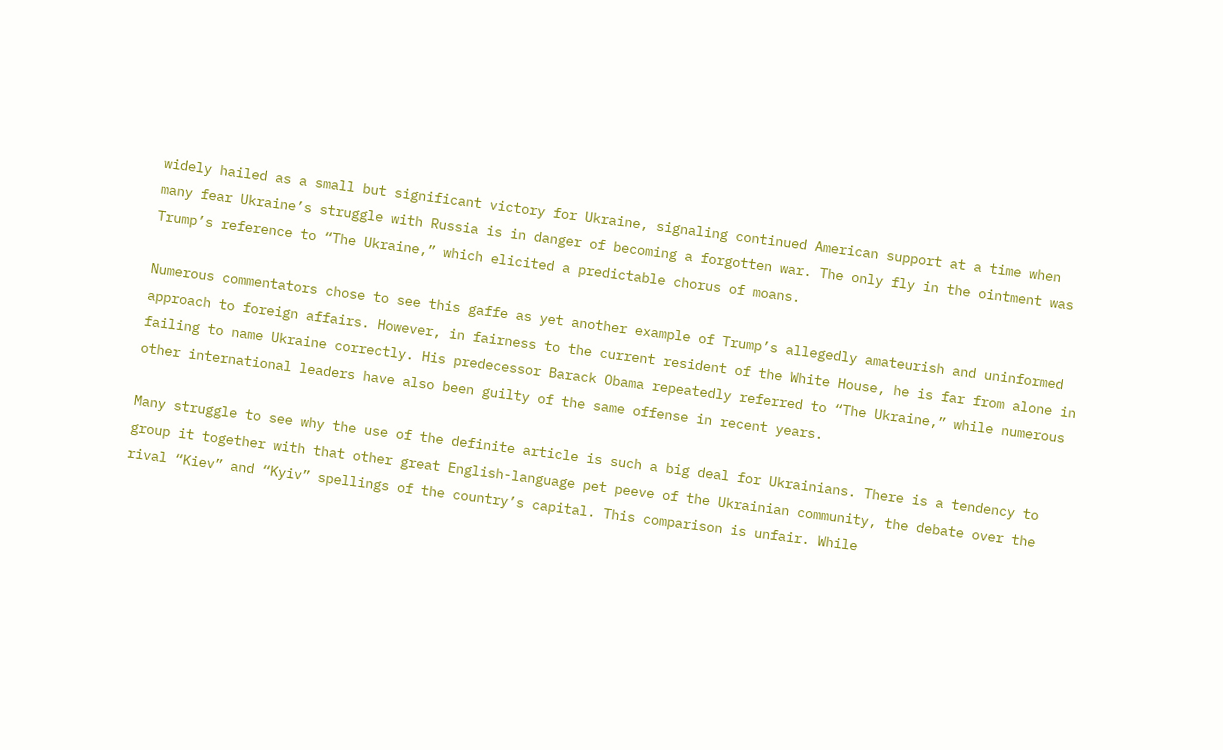widely hailed as a small but significant victory for Ukraine, signaling continued American support at a time when many fear Ukraine’s struggle with Russia is in danger of becoming a forgotten war. The only fly in the ointment was Trump’s reference to “The Ukraine,” which elicited a predictable chorus of moans.

Numerous commentators chose to see this gaffe as yet another example of Trump’s allegedly amateurish and uninformed approach to foreign affairs. However, in fairness to the current resident of the White House, he is far from alone in failing to name Ukraine correctly. His predecessor Barack Obama repeatedly referred to “The Ukraine,” while numerous other international leaders have also been guilty of the same offense in recent years.

Many struggle to see why the use of the definite article is such a big deal for Ukrainians. There is a tendency to group it together with that other great English-language pet peeve of the Ukrainian community, the debate over the rival “Kiev” and “Kyiv” spellings of the country’s capital. This comparison is unfair. While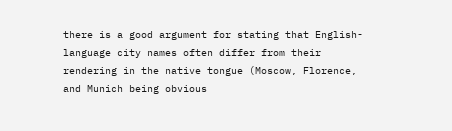there is a good argument for stating that English-language city names often differ from their rendering in the native tongue (Moscow, Florence, and Munich being obvious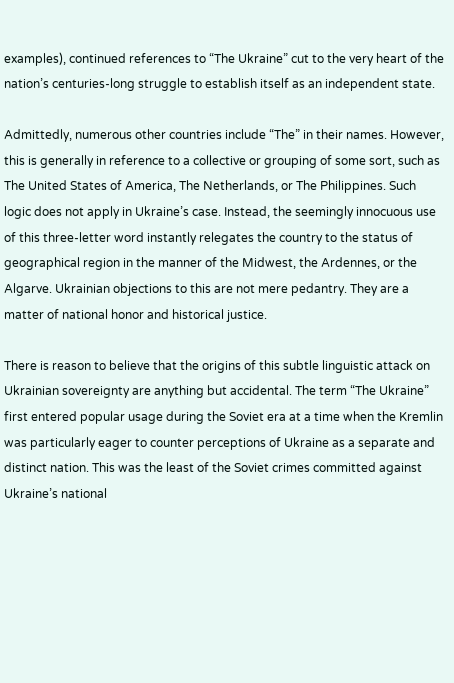examples), continued references to “The Ukraine” cut to the very heart of the nation’s centuries-long struggle to establish itself as an independent state.

Admittedly, numerous other countries include “The” in their names. However, this is generally in reference to a collective or grouping of some sort, such as The United States of America, The Netherlands, or The Philippines. Such logic does not apply in Ukraine’s case. Instead, the seemingly innocuous use of this three-letter word instantly relegates the country to the status of geographical region in the manner of the Midwest, the Ardennes, or the Algarve. Ukrainian objections to this are not mere pedantry. They are a matter of national honor and historical justice.

There is reason to believe that the origins of this subtle linguistic attack on Ukrainian sovereignty are anything but accidental. The term “The Ukraine” first entered popular usage during the Soviet era at a time when the Kremlin was particularly eager to counter perceptions of Ukraine as a separate and distinct nation. This was the least of the Soviet crimes committed against Ukraine’s national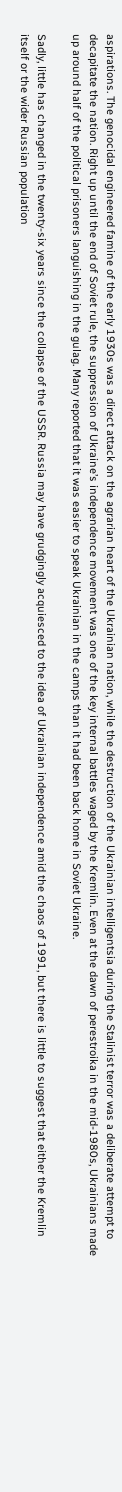aspirations. The genocidal engineered famine of the early 1930s was a direct attack on the agrarian heart of the Ukrainian nation, while the destruction of the Ukrainian intelligentsia during the Stalinist terror was a deliberate attempt to decapitate the nation. Right up until the end of Soviet rule, the suppression of Ukraine’s independence movement was one of the key internal battles waged by the Kremlin. Even at the dawn of perestroika in the mid-1980s, Ukrainians made up around half of the political prisoners languishing in the gulag. Many reported that it was easier to speak Ukrainian in the camps than it had been back home in Soviet Ukraine.

Sadly, little has changed in the twenty-six years since the collapse of the USSR. Russia may have grudgingly acquiesced to the idea of Ukrainian independence amid the chaos of 1991, but there is little to suggest that either the Kremlin itself or the wider Russian population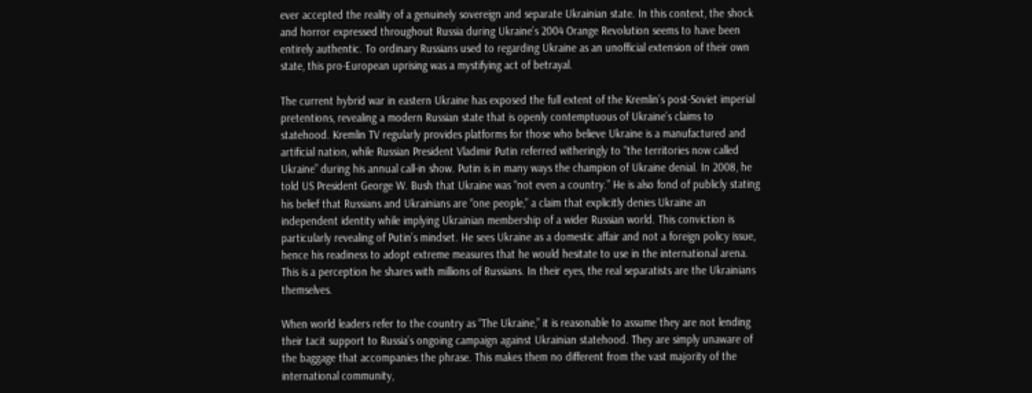ever accepted the reality of a genuinely sovereign and separate Ukrainian state. In this context, the shock and horror expressed throughout Russia during Ukraine’s 2004 Orange Revolution seems to have been entirely authentic. To ordinary Russians used to regarding Ukraine as an unofficial extension of their own state, this pro-European uprising was a mystifying act of betrayal.

The current hybrid war in eastern Ukraine has exposed the full extent of the Kremlin’s post-Soviet imperial pretentions, revealing a modern Russian state that is openly contemptuous of Ukraine’s claims to statehood. Kremlin TV regularly provides platforms for those who believe Ukraine is a manufactured and artificial nation, while Russian President Vladimir Putin referred witheringly to “the territories now called Ukraine” during his annual call-in show. Putin is in many ways the champion of Ukraine denial. In 2008, he told US President George W. Bush that Ukraine was “not even a country.” He is also fond of publicly stating his belief that Russians and Ukrainians are “one people,” a claim that explicitly denies Ukraine an independent identity while implying Ukrainian membership of a wider Russian world. This conviction is particularly revealing of Putin’s mindset. He sees Ukraine as a domestic affair and not a foreign policy issue, hence his readiness to adopt extreme measures that he would hesitate to use in the international arena. This is a perception he shares with millions of Russians. In their eyes, the real separatists are the Ukrainians themselves.

When world leaders refer to the country as “The Ukraine,” it is reasonable to assume they are not lending their tacit support to Russia’s ongoing campaign against Ukrainian statehood. They are simply unaware of the baggage that accompanies the phrase. This makes them no different from the vast majority of the international community,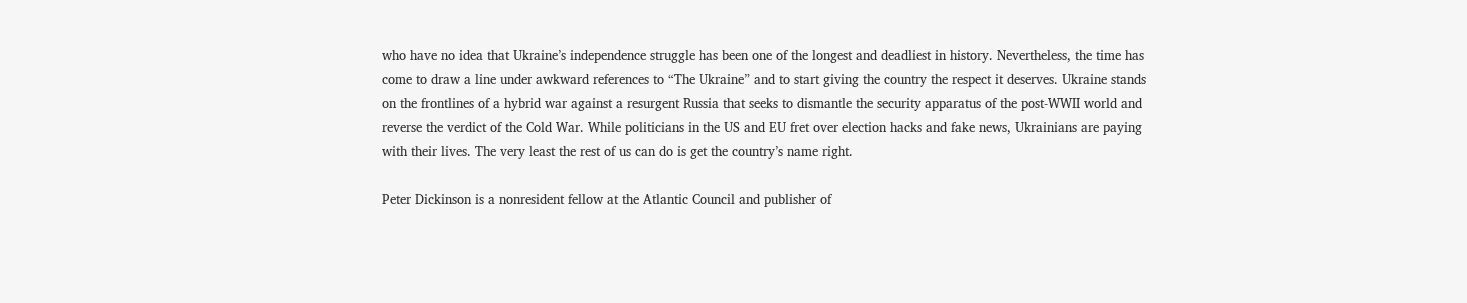who have no idea that Ukraine’s independence struggle has been one of the longest and deadliest in history. Nevertheless, the time has come to draw a line under awkward references to “The Ukraine” and to start giving the country the respect it deserves. Ukraine stands on the frontlines of a hybrid war against a resurgent Russia that seeks to dismantle the security apparatus of the post-WWII world and reverse the verdict of the Cold War. While politicians in the US and EU fret over election hacks and fake news, Ukrainians are paying with their lives. The very least the rest of us can do is get the country’s name right.

Peter Dickinson is a nonresident fellow at the Atlantic Council and publisher of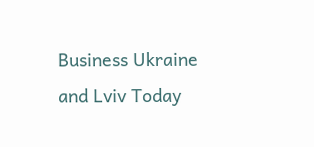Business Ukraine and Lviv Today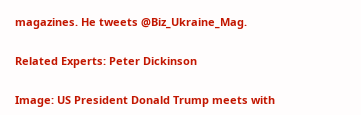magazines. He tweets @Biz_Ukraine_Mag.

Related Experts: Peter Dickinson

Image: US President Donald Trump meets with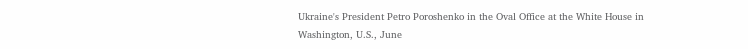Ukraine's President Petro Poroshenko in the Oval Office at the White House in Washington, U.S., June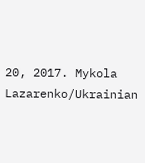20, 2017. Mykola Lazarenko/Ukrainian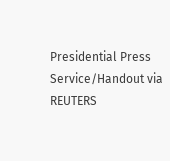Presidential Press Service/Handout via REUTERS